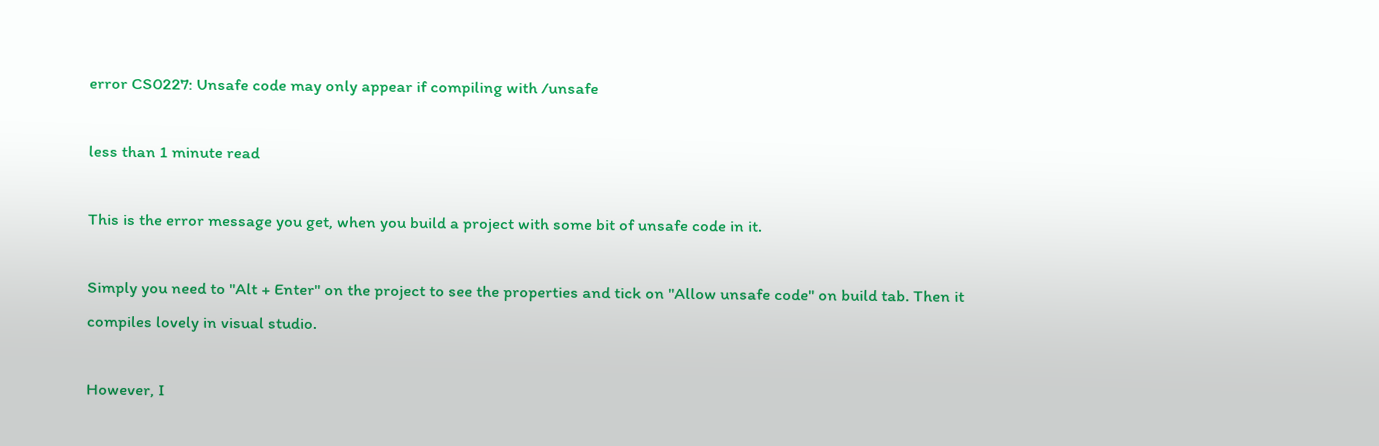error CS0227: Unsafe code may only appear if compiling with /unsafe

less than 1 minute read

This is the error message you get, when you build a project with some bit of unsafe code in it.

Simply you need to "Alt + Enter" on the project to see the properties and tick on "Allow unsafe code" on build tab. Then it compiles lovely in visual studio.

However, I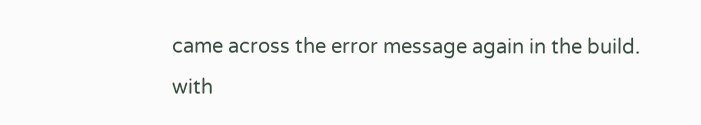came across the error message again in the build. with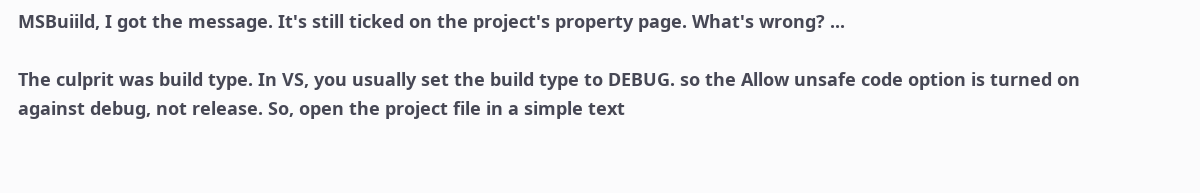MSBuiild, I got the message. It's still ticked on the project's property page. What's wrong? ...

The culprit was build type. In VS, you usually set the build type to DEBUG. so the Allow unsafe code option is turned on against debug, not release. So, open the project file in a simple text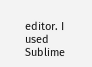editor. I used Sublime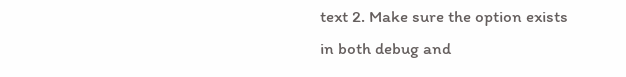text 2. Make sure the option exists in both debug and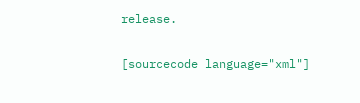release.

[sourcecode language="xml"]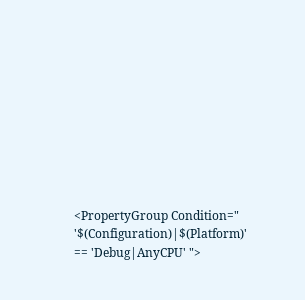<PropertyGroup Condition=" '$(Configuration)|$(Platform)' == 'Debug|AnyCPU' ">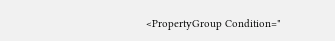<PropertyGroup Condition="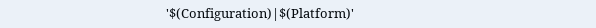'$(Configuration)|$(Platform)'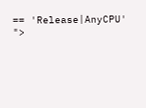== 'Release|AnyCPU' ">